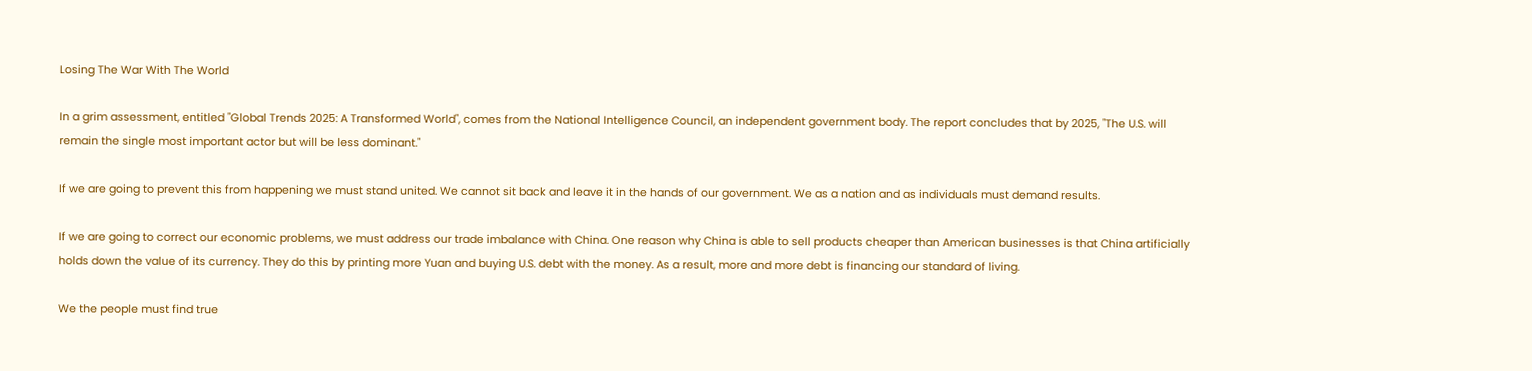Losing The War With The World

In a grim assessment, entitled "Global Trends 2025: A Transformed World", comes from the National Intelligence Council, an independent government body. The report concludes that by 2025, "The U.S. will remain the single most important actor but will be less dominant."

If we are going to prevent this from happening we must stand united. We cannot sit back and leave it in the hands of our government. We as a nation and as individuals must demand results.

If we are going to correct our economic problems, we must address our trade imbalance with China. One reason why China is able to sell products cheaper than American businesses is that China artificially holds down the value of its currency. They do this by printing more Yuan and buying U.S. debt with the money. As a result, more and more debt is financing our standard of living.

We the people must find true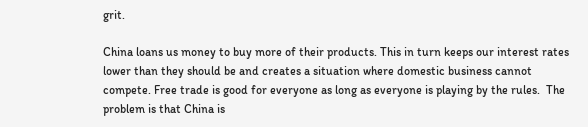grit.

China loans us money to buy more of their products. This in turn keeps our interest rates lower than they should be and creates a situation where domestic business cannot compete. Free trade is good for everyone as long as everyone is playing by the rules.  The problem is that China is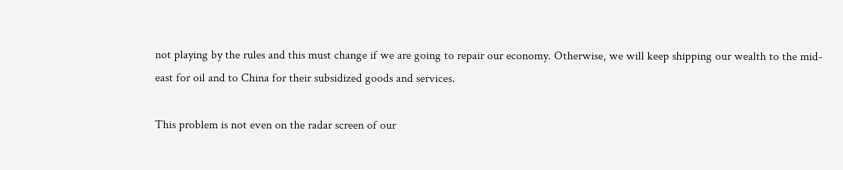not playing by the rules and this must change if we are going to repair our economy. Otherwise, we will keep shipping our wealth to the mid-east for oil and to China for their subsidized goods and services.

This problem is not even on the radar screen of our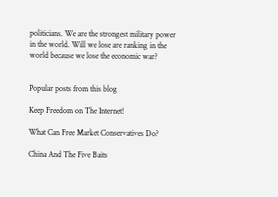politicians. We are the strongest military power in the world. Will we lose are ranking in the world because we lose the economic war?


Popular posts from this blog

Keep Freedom on The Internet!

What Can Free Market Conservatives Do?

China And The Five Baits